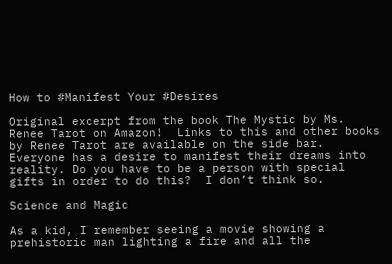How to #Manifest Your #Desires

Original excerpt from the book The Mystic by Ms. Renee Tarot on Amazon!  Links to this and other books by Renee Tarot are available on the side bar.  Everyone has a desire to manifest their dreams into reality. Do you have to be a person with special gifts in order to do this?  I don’t think so.

Science and Magic

As a kid, I remember seeing a movie showing a prehistoric man lighting a fire and all the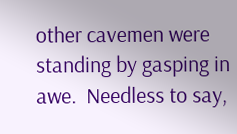other cavemen were standing by gasping in awe.  Needless to say,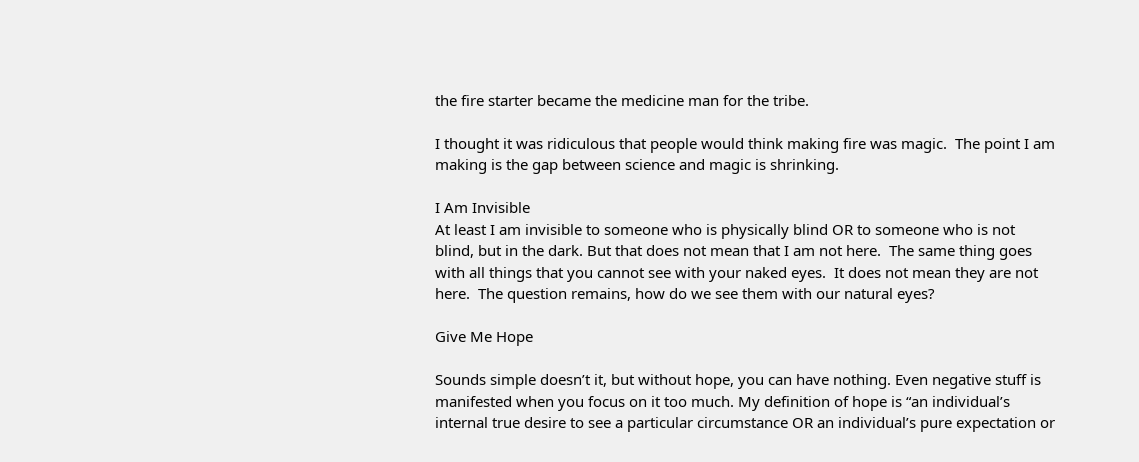the fire starter became the medicine man for the tribe.

I thought it was ridiculous that people would think making fire was magic.  The point I am making is the gap between science and magic is shrinking.

I Am Invisible
At least I am invisible to someone who is physically blind OR to someone who is not blind, but in the dark. But that does not mean that I am not here.  The same thing goes with all things that you cannot see with your naked eyes.  It does not mean they are not here.  The question remains, how do we see them with our natural eyes?

Give Me Hope

Sounds simple doesn’t it, but without hope, you can have nothing. Even negative stuff is manifested when you focus on it too much. My definition of hope is “an individual’s internal true desire to see a particular circumstance OR an individual’s pure expectation or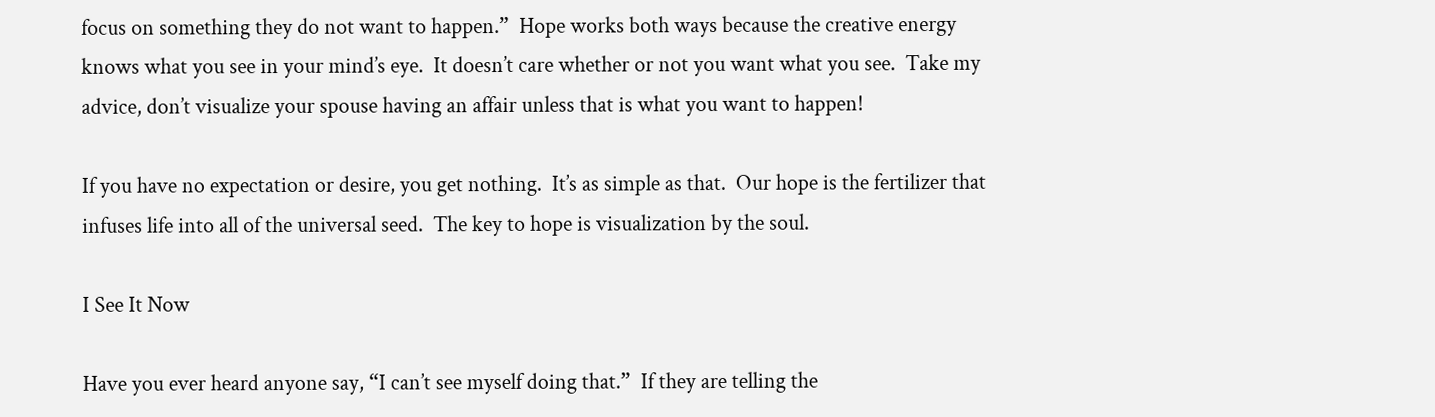focus on something they do not want to happen.”  Hope works both ways because the creative energy knows what you see in your mind’s eye.  It doesn’t care whether or not you want what you see.  Take my advice, don’t visualize your spouse having an affair unless that is what you want to happen!

If you have no expectation or desire, you get nothing.  It’s as simple as that.  Our hope is the fertilizer that infuses life into all of the universal seed.  The key to hope is visualization by the soul.

I See It Now

Have you ever heard anyone say, “I can’t see myself doing that.”  If they are telling the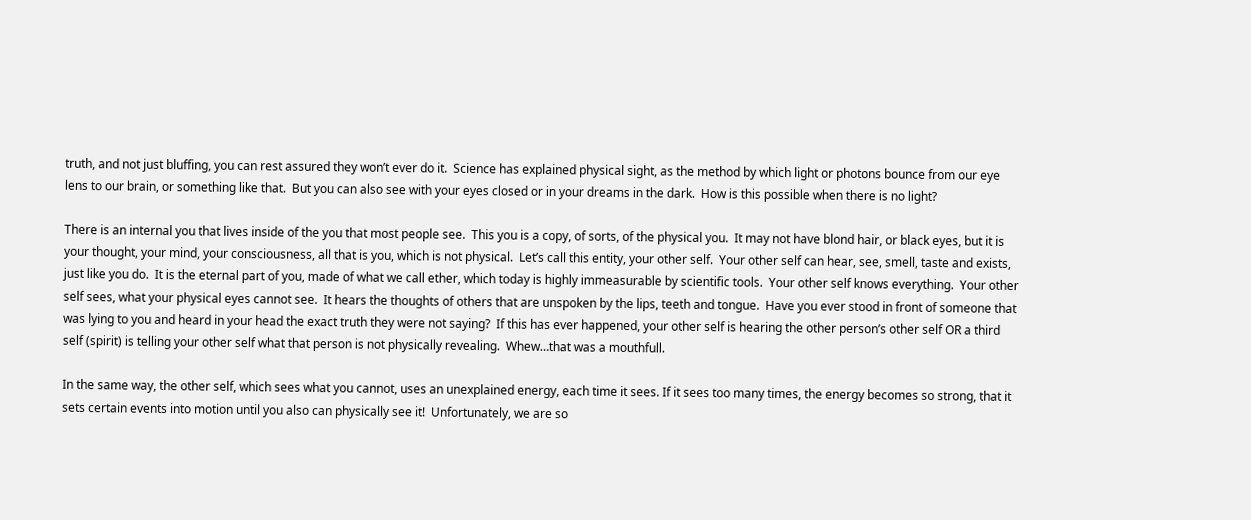truth, and not just bluffing, you can rest assured they won’t ever do it.  Science has explained physical sight, as the method by which light or photons bounce from our eye lens to our brain, or something like that.  But you can also see with your eyes closed or in your dreams in the dark.  How is this possible when there is no light?

There is an internal you that lives inside of the you that most people see.  This you is a copy, of sorts, of the physical you.  It may not have blond hair, or black eyes, but it is your thought, your mind, your consciousness, all that is you, which is not physical.  Let’s call this entity, your other self.  Your other self can hear, see, smell, taste and exists, just like you do.  It is the eternal part of you, made of what we call ether, which today is highly immeasurable by scientific tools.  Your other self knows everything.  Your other self sees, what your physical eyes cannot see.  It hears the thoughts of others that are unspoken by the lips, teeth and tongue.  Have you ever stood in front of someone that was lying to you and heard in your head the exact truth they were not saying?  If this has ever happened, your other self is hearing the other person’s other self OR a third self (spirit) is telling your other self what that person is not physically revealing.  Whew…that was a mouthfull.

In the same way, the other self, which sees what you cannot, uses an unexplained energy, each time it sees. If it sees too many times, the energy becomes so strong, that it sets certain events into motion until you also can physically see it!  Unfortunately, we are so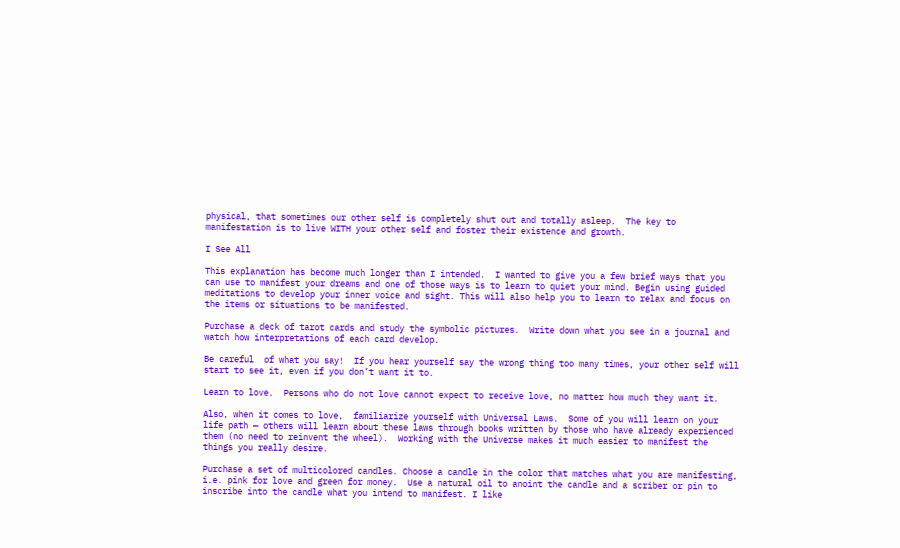physical, that sometimes our other self is completely shut out and totally asleep.  The key to manifestation is to live WITH your other self and foster their existence and growth.

I See All

This explanation has become much longer than I intended.  I wanted to give you a few brief ways that you can use to manifest your dreams and one of those ways is to learn to quiet your mind. Begin using guided meditations to develop your inner voice and sight. This will also help you to learn to relax and focus on the items or situations to be manifested.

Purchase a deck of tarot cards and study the symbolic pictures.  Write down what you see in a journal and watch how interpretations of each card develop.

Be careful  of what you say!  If you hear yourself say the wrong thing too many times, your other self will start to see it, even if you don’t want it to.

Learn to love.  Persons who do not love cannot expect to receive love, no matter how much they want it.

Also, when it comes to love,  familiarize yourself with Universal Laws.  Some of you will learn on your life path — others will learn about these laws through books written by those who have already experienced them (no need to reinvent the wheel).  Working with the Universe makes it much easier to manifest the things you really desire.

Purchase a set of multicolored candles. Choose a candle in the color that matches what you are manifesting, i.e. pink for love and green for money.  Use a natural oil to anoint the candle and a scriber or pin to inscribe into the candle what you intend to manifest. I like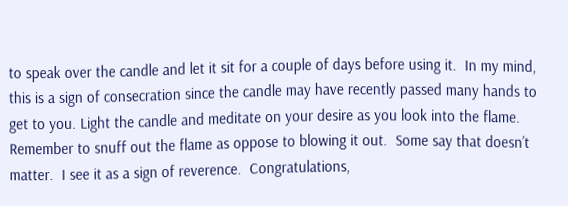to speak over the candle and let it sit for a couple of days before using it.  In my mind, this is a sign of consecration since the candle may have recently passed many hands to get to you. Light the candle and meditate on your desire as you look into the flame.  Remember to snuff out the flame as oppose to blowing it out.  Some say that doesn’t matter.  I see it as a sign of reverence.  Congratulations,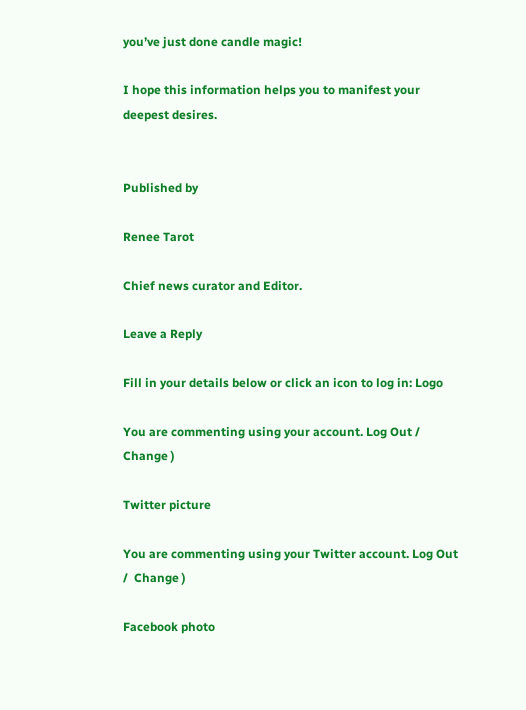you’ve just done candle magic!

I hope this information helps you to manifest your deepest desires.


Published by

Renee Tarot

Chief news curator and Editor.

Leave a Reply

Fill in your details below or click an icon to log in: Logo

You are commenting using your account. Log Out /  Change )

Twitter picture

You are commenting using your Twitter account. Log Out /  Change )

Facebook photo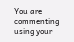You are commenting using your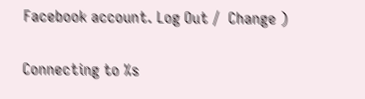Facebook account. Log Out /  Change )

Connecting to %s